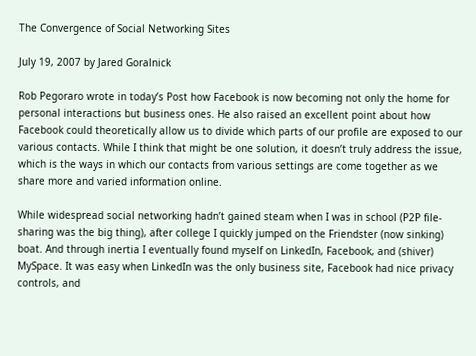The Convergence of Social Networking Sites

July 19, 2007 by Jared Goralnick

Rob Pegoraro wrote in today’s Post how Facebook is now becoming not only the home for personal interactions but business ones. He also raised an excellent point about how Facebook could theoretically allow us to divide which parts of our profile are exposed to our various contacts. While I think that might be one solution, it doesn’t truly address the issue, which is the ways in which our contacts from various settings are come together as we share more and varied information online.

While widespread social networking hadn’t gained steam when I was in school (P2P file-sharing was the big thing), after college I quickly jumped on the Friendster (now sinking) boat. And through inertia I eventually found myself on LinkedIn, Facebook, and (shiver) MySpace. It was easy when LinkedIn was the only business site, Facebook had nice privacy controls, and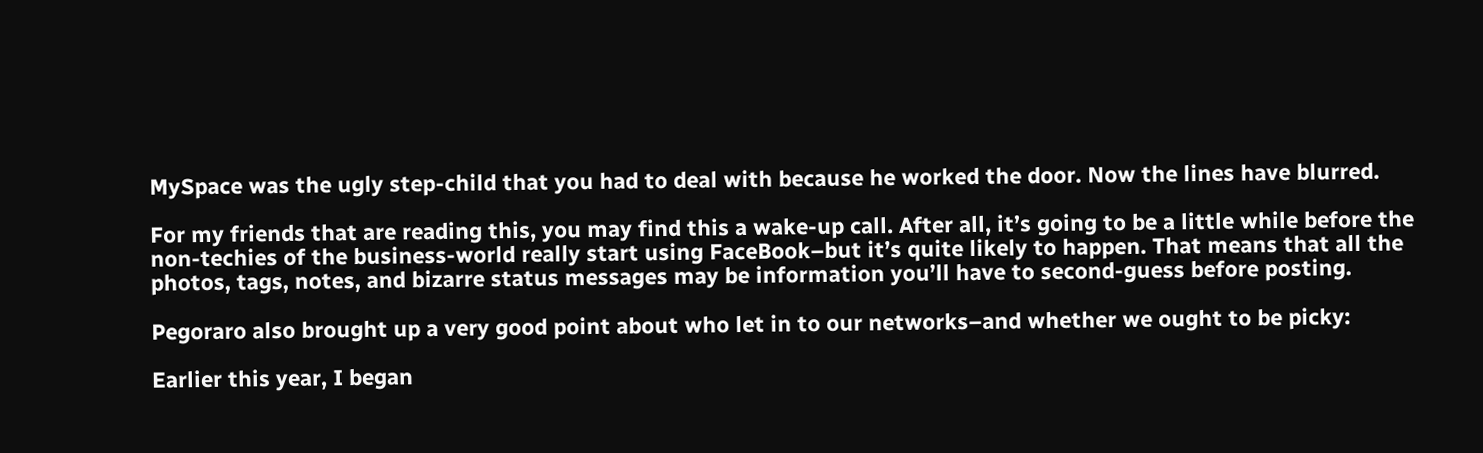MySpace was the ugly step-child that you had to deal with because he worked the door. Now the lines have blurred.

For my friends that are reading this, you may find this a wake-up call. After all, it’s going to be a little while before the non-techies of the business-world really start using FaceBook–but it’s quite likely to happen. That means that all the photos, tags, notes, and bizarre status messages may be information you’ll have to second-guess before posting.

Pegoraro also brought up a very good point about who let in to our networks–and whether we ought to be picky:

Earlier this year, I began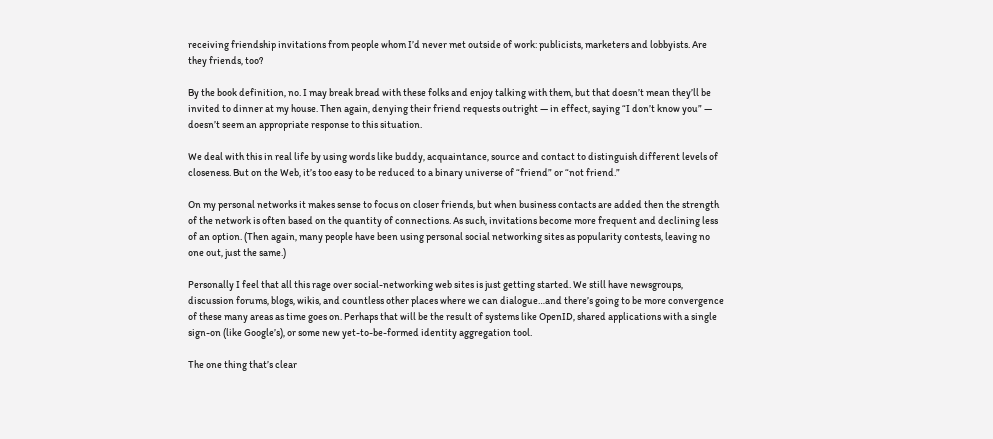receiving friendship invitations from people whom I’d never met outside of work: publicists, marketers and lobbyists. Are they friends, too?

By the book definition, no. I may break bread with these folks and enjoy talking with them, but that doesn’t mean they’ll be invited to dinner at my house. Then again, denying their friend requests outright — in effect, saying “I don’t know you” — doesn’t seem an appropriate response to this situation.

We deal with this in real life by using words like buddy, acquaintance, source and contact to distinguish different levels of closeness. But on the Web, it’s too easy to be reduced to a binary universe of “friend” or “not friend.”

On my personal networks it makes sense to focus on closer friends, but when business contacts are added then the strength of the network is often based on the quantity of connections. As such, invitations become more frequent and declining less of an option. (Then again, many people have been using personal social networking sites as popularity contests, leaving no one out, just the same.)

Personally I feel that all this rage over social-networking web sites is just getting started. We still have newsgroups, discussion forums, blogs, wikis, and countless other places where we can dialogue…and there’s going to be more convergence of these many areas as time goes on. Perhaps that will be the result of systems like OpenID, shared applications with a single sign-on (like Google’s), or some new yet-to-be-formed identity aggregation tool.

The one thing that’s clear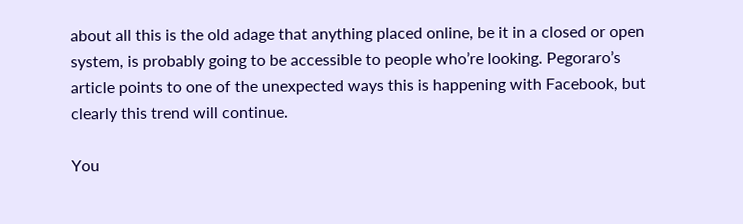about all this is the old adage that anything placed online, be it in a closed or open system, is probably going to be accessible to people who’re looking. Pegoraro’s article points to one of the unexpected ways this is happening with Facebook, but clearly this trend will continue.

You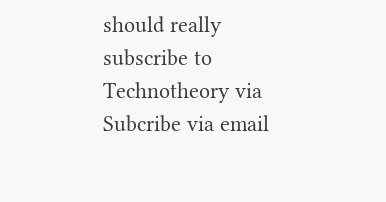should really subscribe to Technotheory via Subcribe via email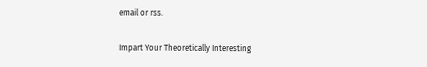email or rss.

Impart Your Theoretically Interesting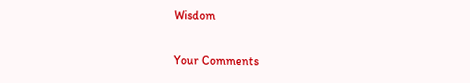Wisdom

Your Comments